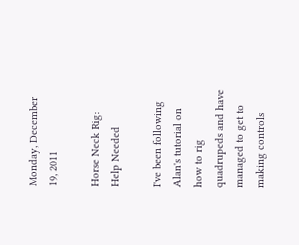Monday, December 19, 2011

Horse Neck Rig: Help Needed

I've been following Alan's tutorial on how to rig quadrupeds and have managed to get to making controls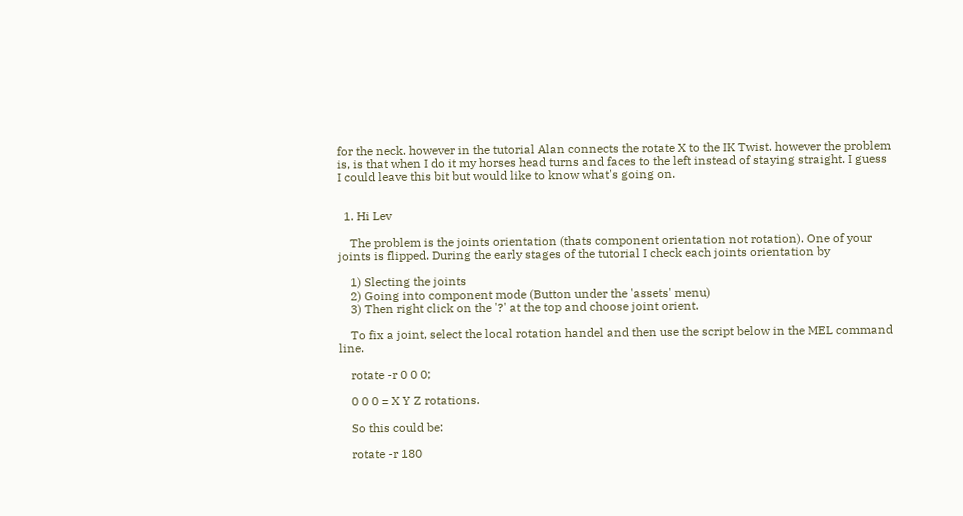for the neck. however in the tutorial Alan connects the rotate X to the IK Twist. however the problem is, is that when I do it my horses head turns and faces to the left instead of staying straight. I guess I could leave this bit but would like to know what's going on.


  1. Hi Lev

    The problem is the joints orientation (thats component orientation not rotation). One of your joints is flipped. During the early stages of the tutorial I check each joints orientation by

    1) Slecting the joints
    2) Going into component mode (Button under the 'assets' menu)
    3) Then right click on the '?' at the top and choose joint orient.

    To fix a joint, select the local rotation handel and then use the script below in the MEL command line.

    rotate -r 0 0 0;

    0 0 0 = X Y Z rotations.

    So this could be:

    rotate -r 180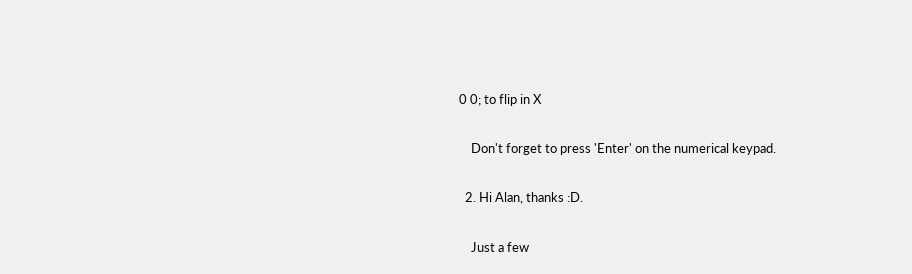0 0; to flip in X

    Don't forget to press 'Enter' on the numerical keypad.

  2. Hi Alan, thanks :D.

    Just a few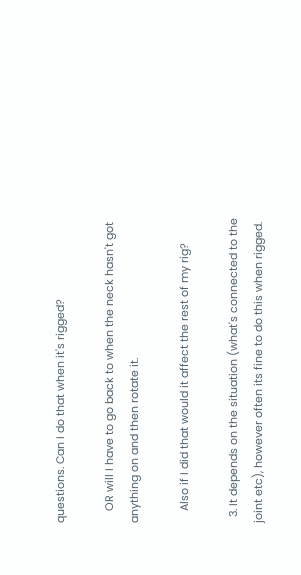questions. Can I do that when it's rigged?

    OR will I have to go back to when the neck hasn't got anything on and then rotate it.

    Also if I did that would it affect the rest of my rig?

  3. It depends on the situation (what's connected to the joint etc), however often its fine to do this when rigged.